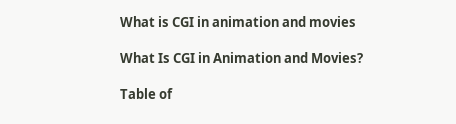What is CGI in animation and movies

What Is CGI in Animation and Movies?

Table of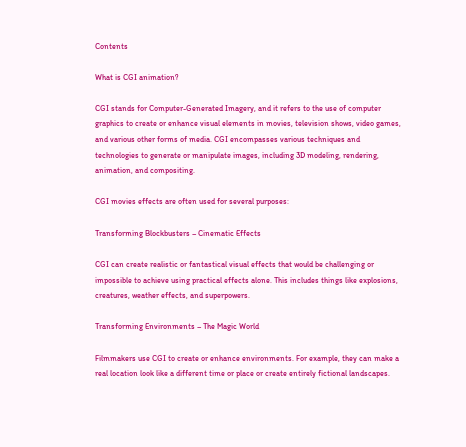Contents

What is CGI animation?

CGI stands for Computer-Generated Imagery, and it refers to the use of computer graphics to create or enhance visual elements in movies, television shows, video games, and various other forms of media. CGI encompasses various techniques and technologies to generate or manipulate images, including 3D modeling, rendering, animation, and compositing.

CGI movies effects are often used for several purposes:

Transforming Blockbusters – Cinematic Effects

CGI can create realistic or fantastical visual effects that would be challenging or impossible to achieve using practical effects alone. This includes things like explosions, creatures, weather effects, and superpowers.

Transforming Environments – The Magic World

Filmmakers use CGI to create or enhance environments. For example, they can make a real location look like a different time or place or create entirely fictional landscapes.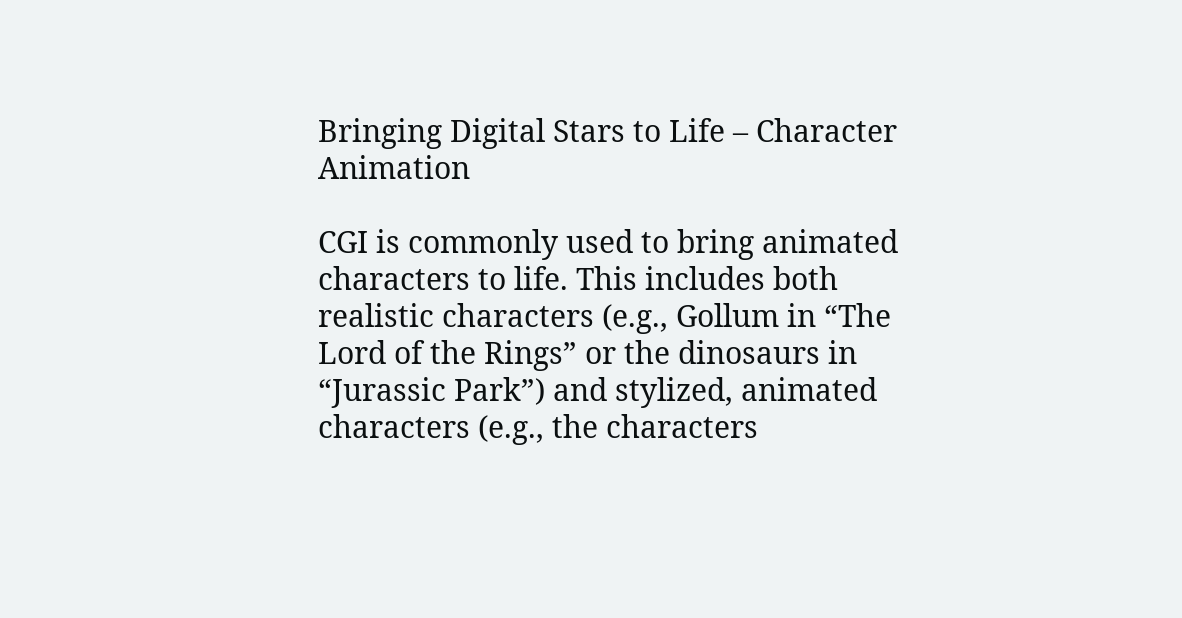Bringing Digital Stars to Life – Character Animation

CGI is commonly used to bring animated characters to life. This includes both realistic characters (e.g., Gollum in “The Lord of the Rings” or the dinosaurs in “Jurassic Park”) and stylized, animated characters (e.g., the characters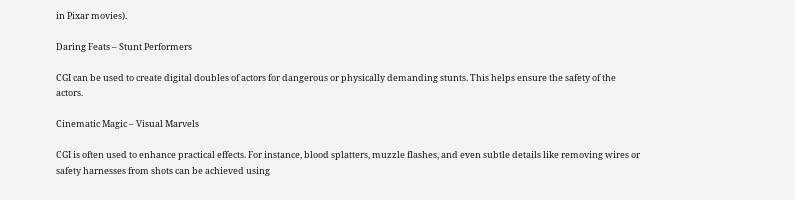in Pixar movies).

Daring Feats – Stunt Performers

CGI can be used to create digital doubles of actors for dangerous or physically demanding stunts. This helps ensure the safety of the actors.

Cinematic Magic – Visual Marvels

CGI is often used to enhance practical effects. For instance, blood splatters, muzzle flashes, and even subtle details like removing wires or safety harnesses from shots can be achieved using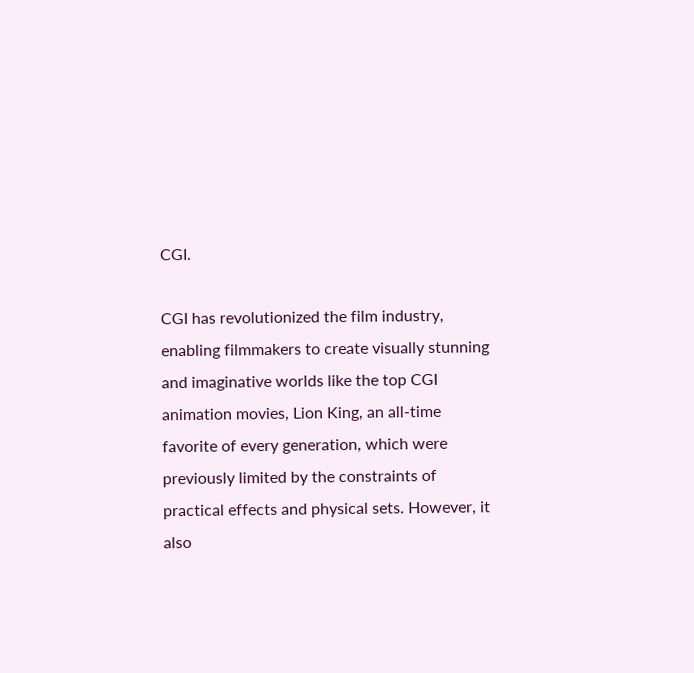CGI.

CGI has revolutionized the film industry, enabling filmmakers to create visually stunning and imaginative worlds like the top CGI animation movies, Lion King, an all-time favorite of every generation, which were previously limited by the constraints of practical effects and physical sets. However, it also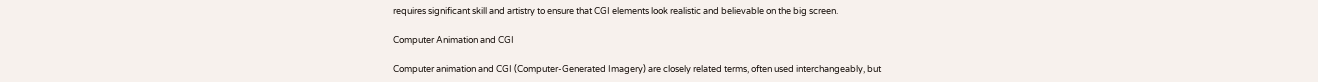requires significant skill and artistry to ensure that CGI elements look realistic and believable on the big screen.

Computer Animation and CGI

Computer animation and CGI (Computer-Generated Imagery) are closely related terms, often used interchangeably, but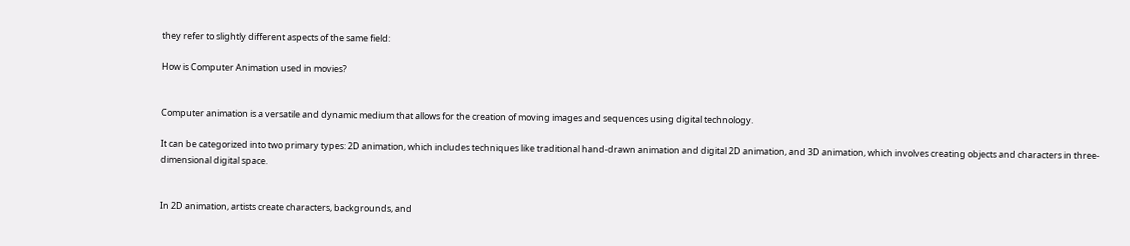they refer to slightly different aspects of the same field:

How is Computer Animation used in movies?


Computer animation is a versatile and dynamic medium that allows for the creation of moving images and sequences using digital technology.

It can be categorized into two primary types: 2D animation, which includes techniques like traditional hand-drawn animation and digital 2D animation, and 3D animation, which involves creating objects and characters in three-dimensional digital space.


In 2D animation, artists create characters, backgrounds, and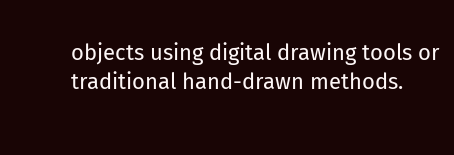objects using digital drawing tools or traditional hand-drawn methods.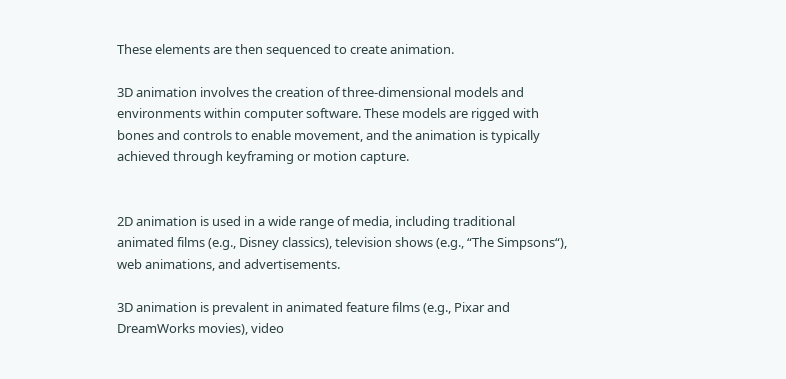These elements are then sequenced to create animation.

3D animation involves the creation of three-dimensional models and environments within computer software. These models are rigged with bones and controls to enable movement, and the animation is typically achieved through keyframing or motion capture.


2D animation is used in a wide range of media, including traditional animated films (e.g., Disney classics), television shows (e.g., “The Simpsons“), web animations, and advertisements.

3D animation is prevalent in animated feature films (e.g., Pixar and DreamWorks movies), video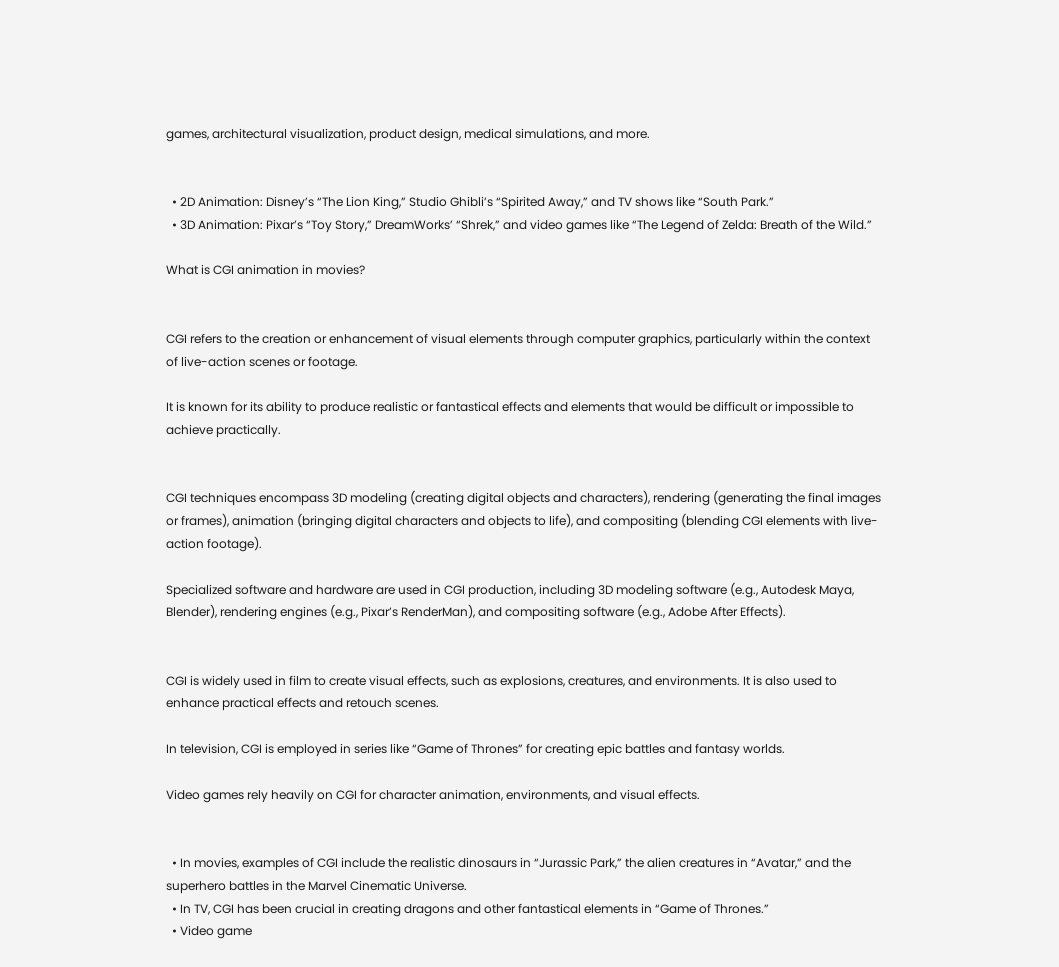games, architectural visualization, product design, medical simulations, and more.


  • 2D Animation: Disney’s “The Lion King,” Studio Ghibli’s “Spirited Away,” and TV shows like “South Park.”
  • 3D Animation: Pixar’s “Toy Story,” DreamWorks’ “Shrek,” and video games like “The Legend of Zelda: Breath of the Wild.”

What is CGI animation in movies?


CGI refers to the creation or enhancement of visual elements through computer graphics, particularly within the context of live-action scenes or footage.

It is known for its ability to produce realistic or fantastical effects and elements that would be difficult or impossible to achieve practically.


CGI techniques encompass 3D modeling (creating digital objects and characters), rendering (generating the final images or frames), animation (bringing digital characters and objects to life), and compositing (blending CGI elements with live-action footage).

Specialized software and hardware are used in CGI production, including 3D modeling software (e.g., Autodesk Maya, Blender), rendering engines (e.g., Pixar’s RenderMan), and compositing software (e.g., Adobe After Effects).


CGI is widely used in film to create visual effects, such as explosions, creatures, and environments. It is also used to enhance practical effects and retouch scenes.

In television, CGI is employed in series like “Game of Thrones” for creating epic battles and fantasy worlds.

Video games rely heavily on CGI for character animation, environments, and visual effects.


  • In movies, examples of CGI include the realistic dinosaurs in “Jurassic Park,” the alien creatures in “Avatar,” and the superhero battles in the Marvel Cinematic Universe.
  • In TV, CGI has been crucial in creating dragons and other fantastical elements in “Game of Thrones.”
  • Video game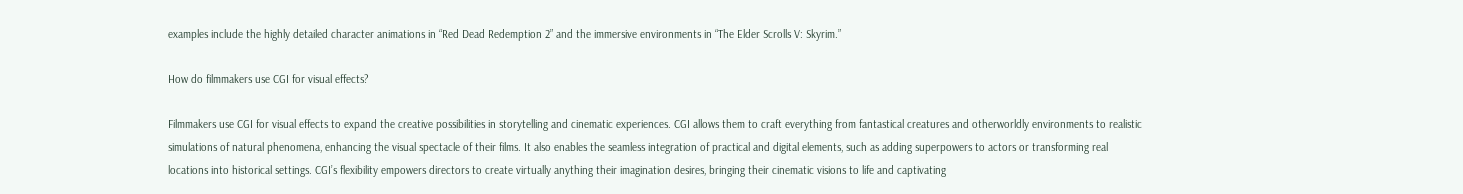examples include the highly detailed character animations in “Red Dead Redemption 2” and the immersive environments in “The Elder Scrolls V: Skyrim.”

How do filmmakers use CGI for visual effects?

Filmmakers use CGI for visual effects to expand the creative possibilities in storytelling and cinematic experiences. CGI allows them to craft everything from fantastical creatures and otherworldly environments to realistic simulations of natural phenomena, enhancing the visual spectacle of their films. It also enables the seamless integration of practical and digital elements, such as adding superpowers to actors or transforming real locations into historical settings. CGI’s flexibility empowers directors to create virtually anything their imagination desires, bringing their cinematic visions to life and captivating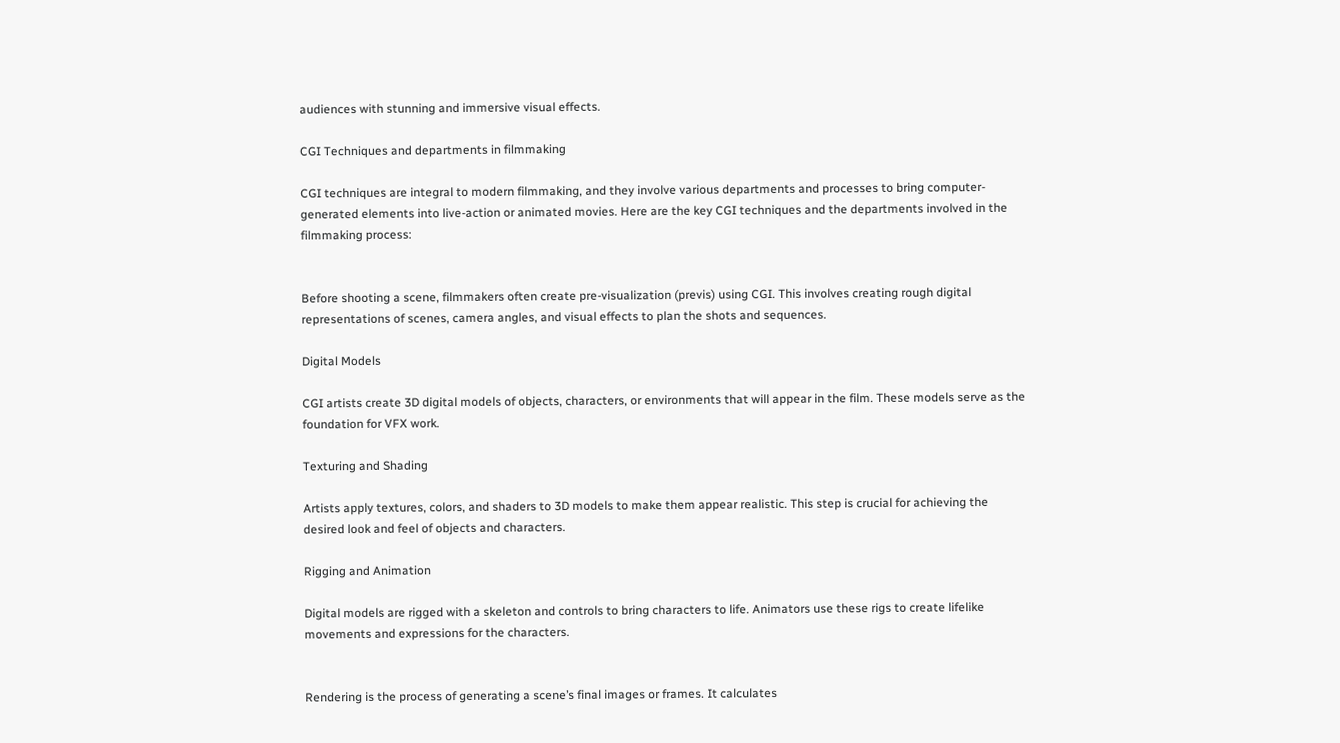audiences with stunning and immersive visual effects.

CGI Techniques and departments in filmmaking

CGI techniques are integral to modern filmmaking, and they involve various departments and processes to bring computer-generated elements into live-action or animated movies. Here are the key CGI techniques and the departments involved in the filmmaking process:


Before shooting a scene, filmmakers often create pre-visualization (previs) using CGI. This involves creating rough digital representations of scenes, camera angles, and visual effects to plan the shots and sequences.

Digital Models

CGI artists create 3D digital models of objects, characters, or environments that will appear in the film. These models serve as the foundation for VFX work.

Texturing and Shading

Artists apply textures, colors, and shaders to 3D models to make them appear realistic. This step is crucial for achieving the desired look and feel of objects and characters.

Rigging and Animation

Digital models are rigged with a skeleton and controls to bring characters to life. Animators use these rigs to create lifelike movements and expressions for the characters.


Rendering is the process of generating a scene’s final images or frames. It calculates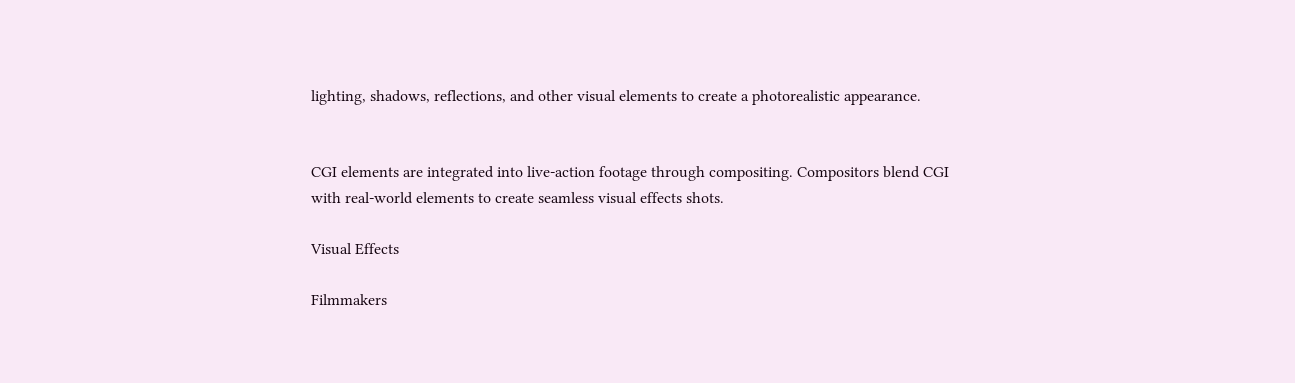lighting, shadows, reflections, and other visual elements to create a photorealistic appearance.


CGI elements are integrated into live-action footage through compositing. Compositors blend CGI with real-world elements to create seamless visual effects shots.

Visual Effects

Filmmakers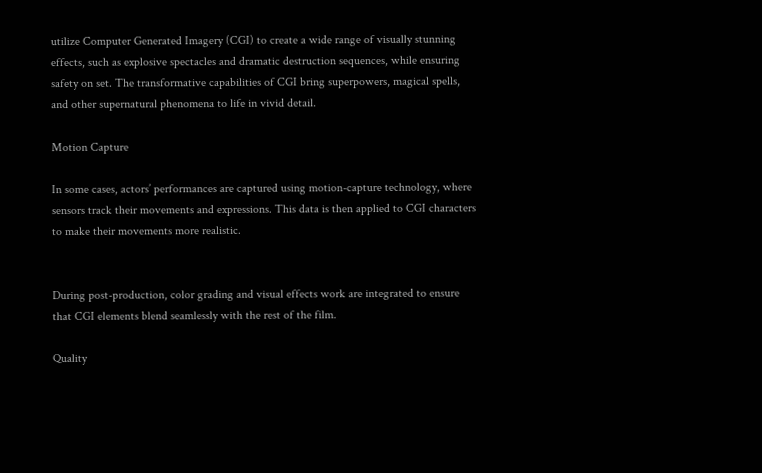utilize Computer Generated Imagery (CGI) to create a wide range of visually stunning effects, such as explosive spectacles and dramatic destruction sequences, while ensuring safety on set. The transformative capabilities of CGI bring superpowers, magical spells, and other supernatural phenomena to life in vivid detail.

Motion Capture

In some cases, actors’ performances are captured using motion-capture technology, where sensors track their movements and expressions. This data is then applied to CGI characters to make their movements more realistic.


During post-production, color grading and visual effects work are integrated to ensure that CGI elements blend seamlessly with the rest of the film.

Quality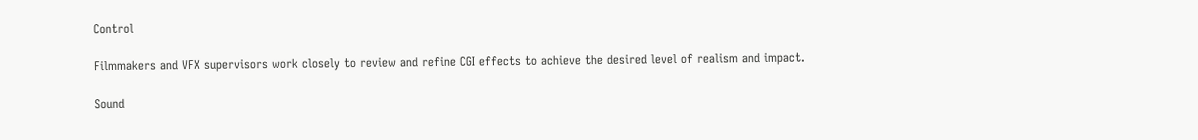Control

Filmmakers and VFX supervisors work closely to review and refine CGI effects to achieve the desired level of realism and impact.

Sound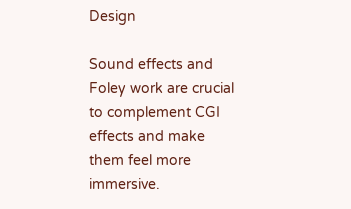Design

Sound effects and Foley work are crucial to complement CGI effects and make them feel more immersive.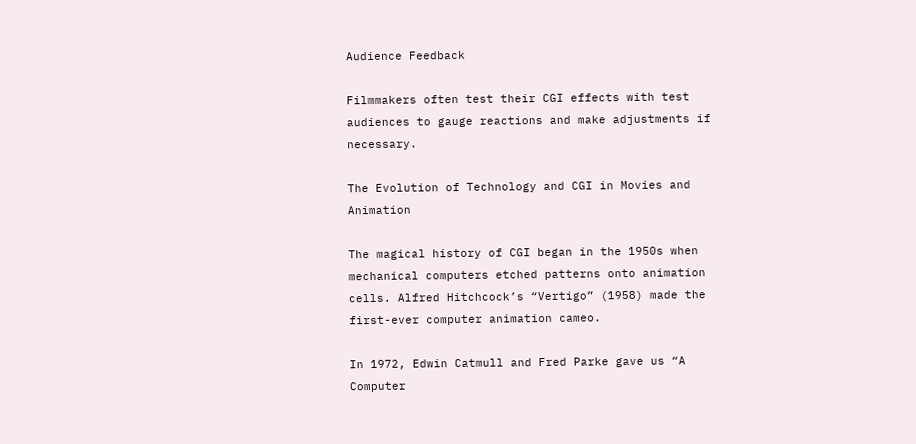Audience Feedback

Filmmakers often test their CGI effects with test audiences to gauge reactions and make adjustments if necessary.

The Evolution of Technology and CGI in Movies and Animation

The magical history of CGI began in the 1950s when mechanical computers etched patterns onto animation cells. Alfred Hitchcock’s “Vertigo” (1958) made the first-ever computer animation cameo.

In 1972, Edwin Catmull and Fred Parke gave us “A Computer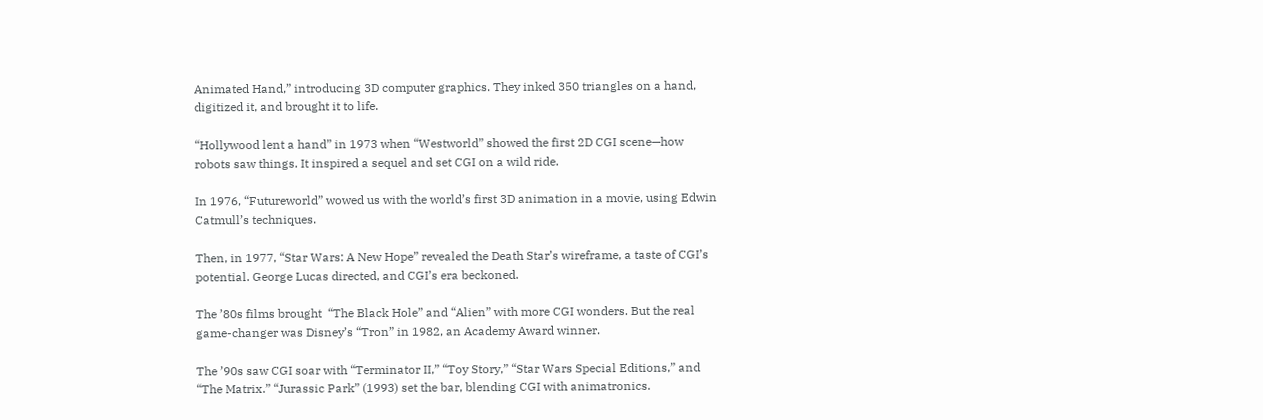Animated Hand,” introducing 3D computer graphics. They inked 350 triangles on a hand, digitized it, and brought it to life.

“Hollywood lent a hand” in 1973 when “Westworld” showed the first 2D CGI scene—how robots saw things. It inspired a sequel and set CGI on a wild ride.

In 1976, “Futureworld” wowed us with the world’s first 3D animation in a movie, using Edwin Catmull’s techniques.

Then, in 1977, “Star Wars: A New Hope” revealed the Death Star’s wireframe, a taste of CGI’s potential. George Lucas directed, and CGI’s era beckoned.

The ’80s films brought  “The Black Hole” and “Alien” with more CGI wonders. But the real game-changer was Disney’s “Tron” in 1982, an Academy Award winner.

The ’90s saw CGI soar with “Terminator II,” “Toy Story,” “Star Wars Special Editions,” and “The Matrix.” “Jurassic Park” (1993) set the bar, blending CGI with animatronics.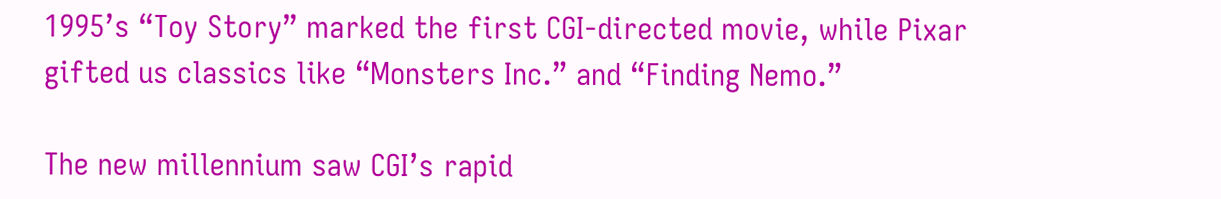1995’s “Toy Story” marked the first CGI-directed movie, while Pixar gifted us classics like “Monsters Inc.” and “Finding Nemo.”

The new millennium saw CGI’s rapid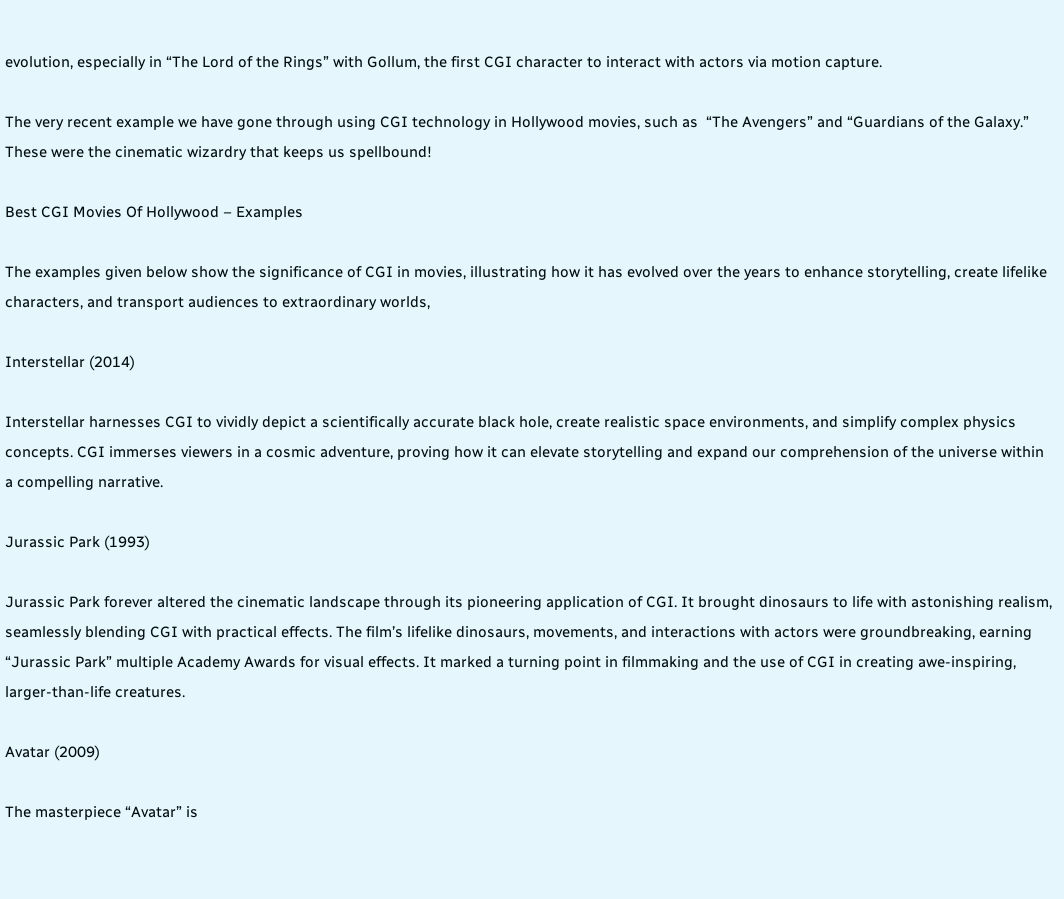evolution, especially in “The Lord of the Rings” with Gollum, the first CGI character to interact with actors via motion capture.

The very recent example we have gone through using CGI technology in Hollywood movies, such as  “The Avengers” and “Guardians of the Galaxy.” These were the cinematic wizardry that keeps us spellbound!

Best CGI Movies Of Hollywood – Examples

The examples given below show the significance of CGI in movies, illustrating how it has evolved over the years to enhance storytelling, create lifelike characters, and transport audiences to extraordinary worlds,

Interstellar (2014)

Interstellar harnesses CGI to vividly depict a scientifically accurate black hole, create realistic space environments, and simplify complex physics concepts. CGI immerses viewers in a cosmic adventure, proving how it can elevate storytelling and expand our comprehension of the universe within a compelling narrative.

Jurassic Park (1993)

Jurassic Park forever altered the cinematic landscape through its pioneering application of CGI. It brought dinosaurs to life with astonishing realism, seamlessly blending CGI with practical effects. The film’s lifelike dinosaurs, movements, and interactions with actors were groundbreaking, earning “Jurassic Park” multiple Academy Awards for visual effects. It marked a turning point in filmmaking and the use of CGI in creating awe-inspiring, larger-than-life creatures.

Avatar (2009)

The masterpiece “Avatar” is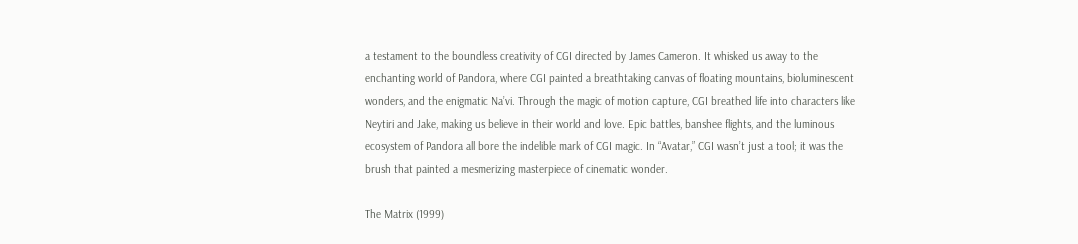a testament to the boundless creativity of CGI directed by James Cameron. It whisked us away to the enchanting world of Pandora, where CGI painted a breathtaking canvas of floating mountains, bioluminescent wonders, and the enigmatic Na’vi. Through the magic of motion capture, CGI breathed life into characters like Neytiri and Jake, making us believe in their world and love. Epic battles, banshee flights, and the luminous ecosystem of Pandora all bore the indelible mark of CGI magic. In “Avatar,” CGI wasn’t just a tool; it was the brush that painted a mesmerizing masterpiece of cinematic wonder.

The Matrix (1999)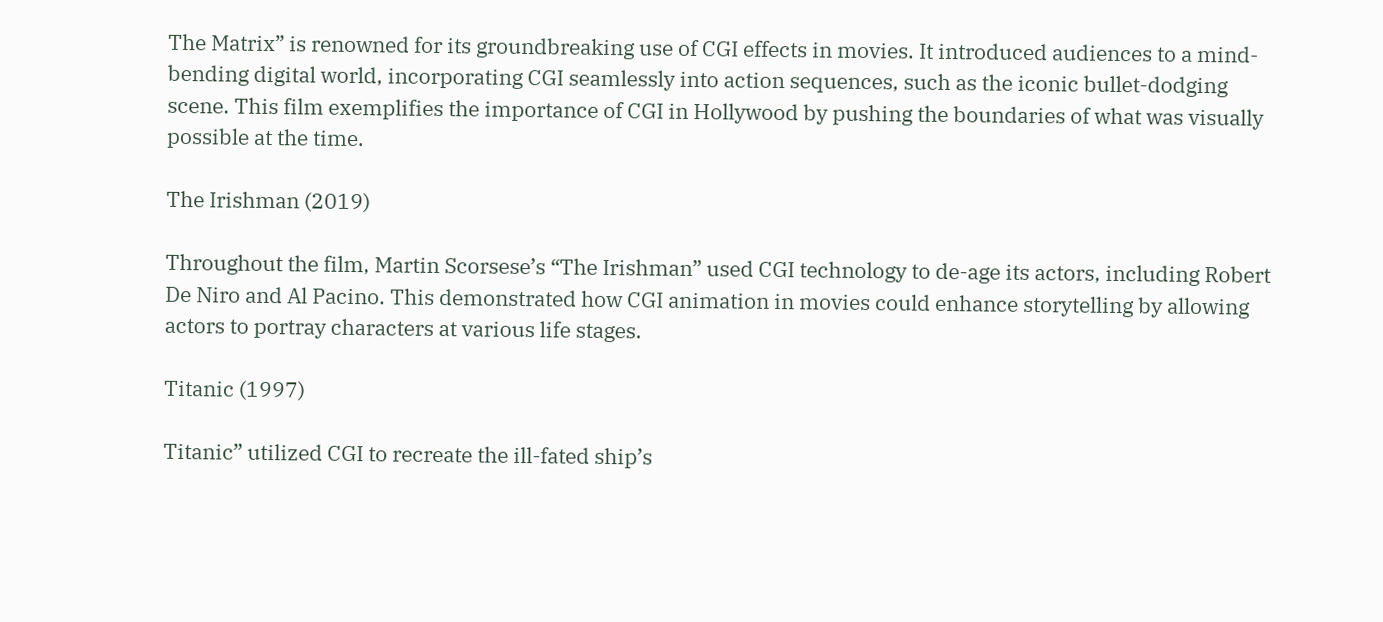The Matrix” is renowned for its groundbreaking use of CGI effects in movies. It introduced audiences to a mind-bending digital world, incorporating CGI seamlessly into action sequences, such as the iconic bullet-dodging scene. This film exemplifies the importance of CGI in Hollywood by pushing the boundaries of what was visually possible at the time.

The Irishman (2019)

Throughout the film, Martin Scorsese’s “The Irishman” used CGI technology to de-age its actors, including Robert De Niro and Al Pacino. This demonstrated how CGI animation in movies could enhance storytelling by allowing actors to portray characters at various life stages.

Titanic (1997)

Titanic” utilized CGI to recreate the ill-fated ship’s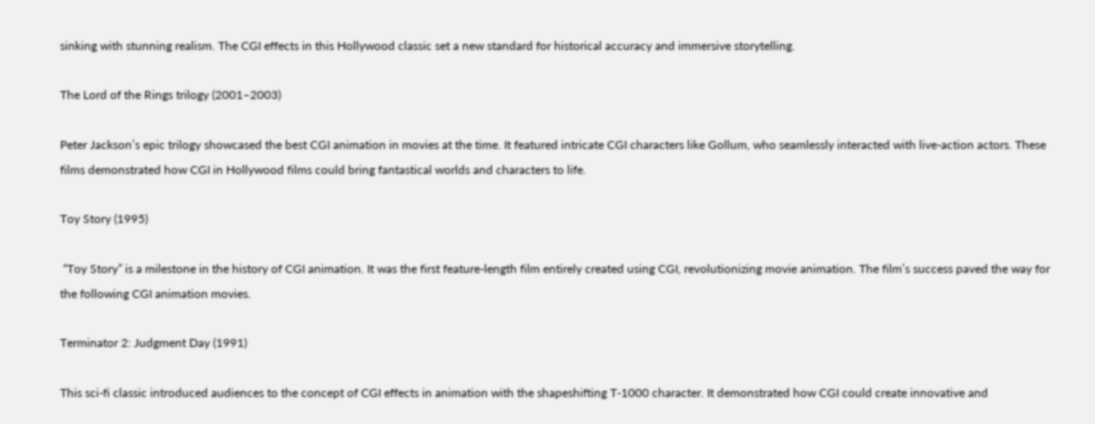sinking with stunning realism. The CGI effects in this Hollywood classic set a new standard for historical accuracy and immersive storytelling.

The Lord of the Rings trilogy (2001–2003)

Peter Jackson’s epic trilogy showcased the best CGI animation in movies at the time. It featured intricate CGI characters like Gollum, who seamlessly interacted with live-action actors. These films demonstrated how CGI in Hollywood films could bring fantastical worlds and characters to life.

Toy Story (1995)

 “Toy Story” is a milestone in the history of CGI animation. It was the first feature-length film entirely created using CGI, revolutionizing movie animation. The film’s success paved the way for the following CGI animation movies.

Terminator 2: Judgment Day (1991)

This sci-fi classic introduced audiences to the concept of CGI effects in animation with the shapeshifting T-1000 character. It demonstrated how CGI could create innovative and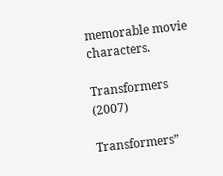memorable movie characters.

Transformers (2007)

Transformers”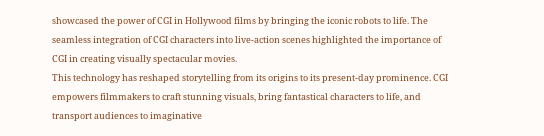showcased the power of CGI in Hollywood films by bringing the iconic robots to life. The seamless integration of CGI characters into live-action scenes highlighted the importance of CGI in creating visually spectacular movies.
This technology has reshaped storytelling from its origins to its present-day prominence. CGI empowers filmmakers to craft stunning visuals, bring fantastical characters to life, and transport audiences to imaginative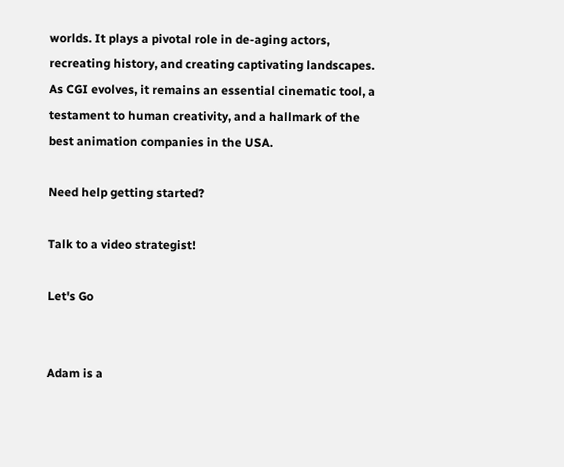worlds. It plays a pivotal role in de-aging actors, recreating history, and creating captivating landscapes. As CGI evolves, it remains an essential cinematic tool, a testament to human creativity, and a hallmark of the best animation companies in the USA.

Need help getting started?

Talk to a video strategist!

Let's Go


Adam is a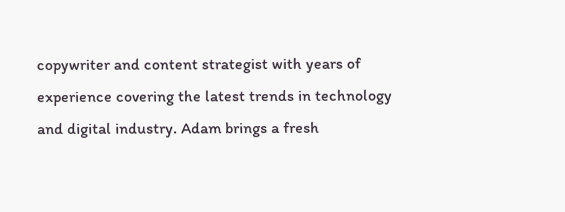copywriter and content strategist with years of experience covering the latest trends in technology and digital industry. Adam brings a fresh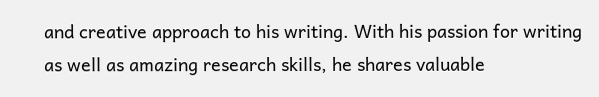and creative approach to his writing. With his passion for writing as well as amazing research skills, he shares valuable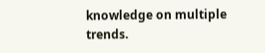knowledge on multiple trends.